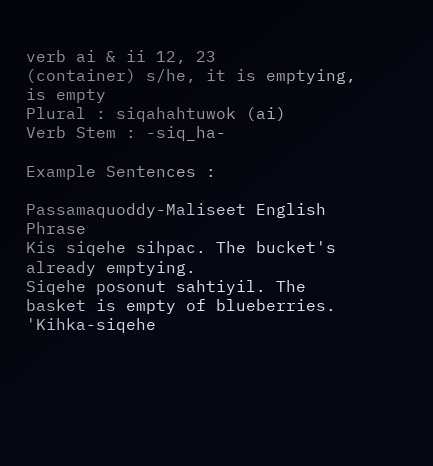verb ai & ii 12, 23
(container) s/he, it is emptying, is empty
Plural : siqahahtuwok (ai)
Verb Stem : -siq_ha-

Example Sentences :

Passamaquoddy-Maliseet English Phrase
Kis siqehe sihpac. The bucket's already emptying.
Siqehe posonut sahtiyil. The basket is empty of blueberries.
'Kihka-siqehe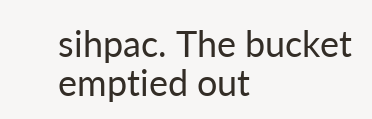sihpac. The bucket emptied out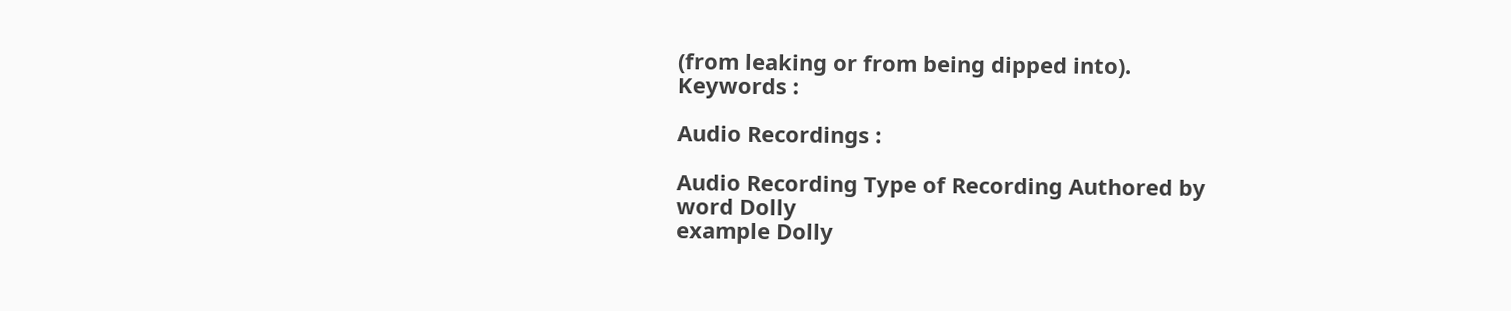(from leaking or from being dipped into).
Keywords :

Audio Recordings :

Audio Recording Type of Recording Authored by
word Dolly
example Dolly